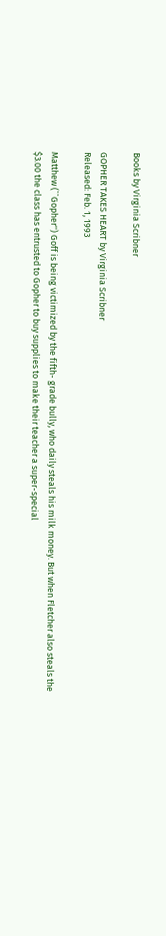Books by Virginia Scribner

GOPHER TAKES HEART by Virginia Scribner
Released: Feb. 1, 1993

Matthew (``Gopher'') Goff is being victimized by the fifth- grade bully, who daily steals his milk money. But when Fletcher also steals the $3.00 the class has entrusted to Gopher to buy supplies to make their teacher a super-special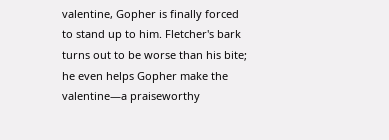valentine, Gopher is finally forced to stand up to him. Fletcher's bark turns out to be worse than his bite; he even helps Gopher make the valentine—a praiseworthy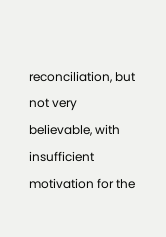reconciliation, but not very believable, with insufficient motivation for the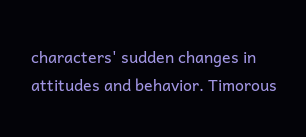characters' sudden changes in attitudes and behavior. Timorous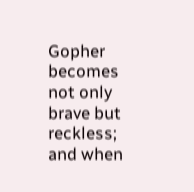Gopher becomes not only brave but reckless; and when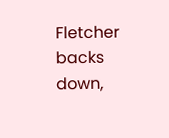Fletcher backs down,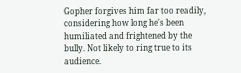Gopher forgives him far too readily, considering how long he's been humiliated and frightened by the bully. Not likely to ring true to its audience.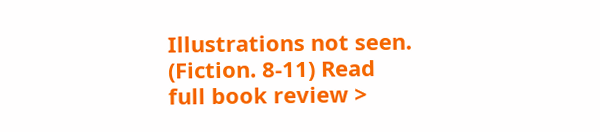Illustrations not seen. (Fiction. 8-11) Read full book review >